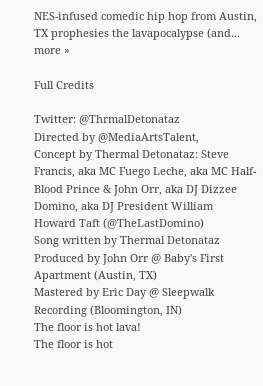NES-infused comedic hip hop from Austin, TX prophesies the lavapocalypse (and... more »

Full Credits

Twitter: @ThrmalDetonataz
Directed by @MediaArtsTalent,
Concept by Thermal Detonataz: Steve Francis, aka MC Fuego Leche, aka MC Half-Blood Prince & John Orr, aka DJ Dizzee Domino, aka DJ President William Howard Taft (@TheLastDomino)
Song written by Thermal Detonataz
Produced by John Orr @ Baby's First Apartment (Austin, TX)
Mastered by Eric Day @ Sleepwalk Recording (Bloomington, IN)
The floor is hot lava!
The floor is hot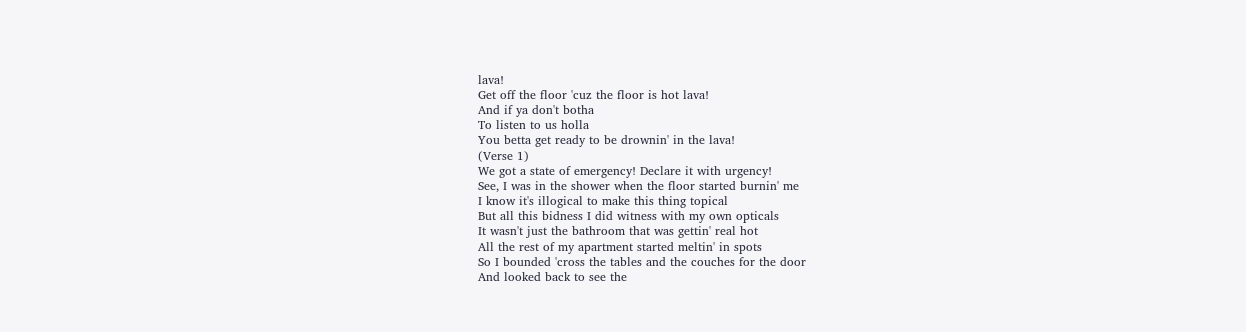lava!
Get off the floor 'cuz the floor is hot lava!
And if ya don't botha
To listen to us holla
You betta get ready to be drownin' in the lava!
(Verse 1)
We got a state of emergency! Declare it with urgency!
See, I was in the shower when the floor started burnin' me
I know it's illogical to make this thing topical
But all this bidness I did witness with my own opticals
It wasn't just the bathroom that was gettin' real hot
All the rest of my apartment started meltin' in spots
So I bounded 'cross the tables and the couches for the door
And looked back to see the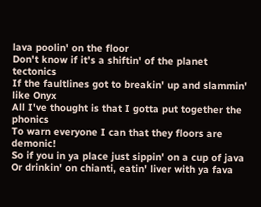lava poolin' on the floor
Don't know if it's a shiftin' of the planet tectonics
If the faultlines got to breakin' up and slammin' like Onyx
All I've thought is that I gotta put together the phonics
To warn everyone I can that they floors are demonic!
So if you in ya place just sippin' on a cup of java
Or drinkin' on chianti, eatin' liver with ya fava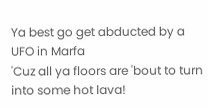Ya best go get abducted by a UFO in Marfa
'Cuz all ya floors are 'bout to turn into some hot lava!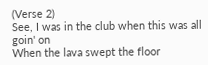(Verse 2)
See, I was in the club when this was all goin' on
When the lava swept the floor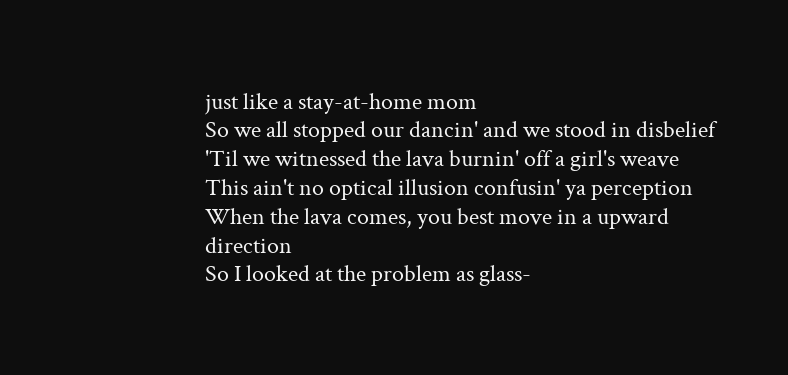just like a stay-at-home mom
So we all stopped our dancin' and we stood in disbelief
'Til we witnessed the lava burnin' off a girl's weave
This ain't no optical illusion confusin' ya perception
When the lava comes, you best move in a upward direction
So I looked at the problem as glass-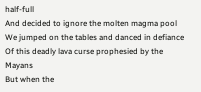half-full
And decided to ignore the molten magma pool
We jumped on the tables and danced in defiance
Of this deadly lava curse prophesied by the Mayans
But when the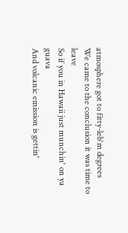atmosphere got to fitty-leb'm degrees
We came to the conclusion it was time to leave
So if you in Hawaii just munchin' on ya guava
And volcanic emission is gettin'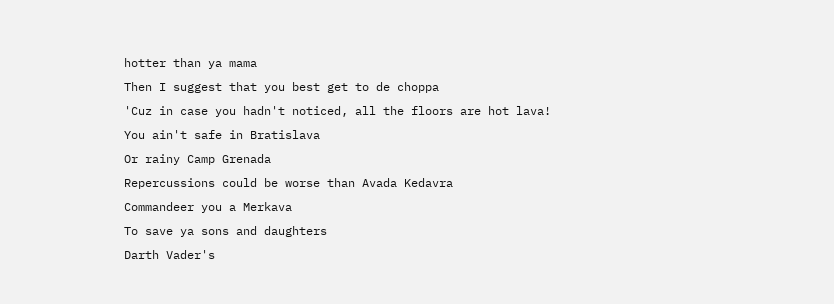hotter than ya mama
Then I suggest that you best get to de choppa
'Cuz in case you hadn't noticed, all the floors are hot lava!
You ain't safe in Bratislava
Or rainy Camp Grenada
Repercussions could be worse than Avada Kedavra
Commandeer you a Merkava
To save ya sons and daughters
Darth Vader's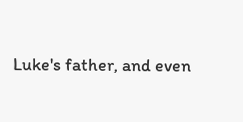Luke's father, and even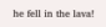he fell in the lava!